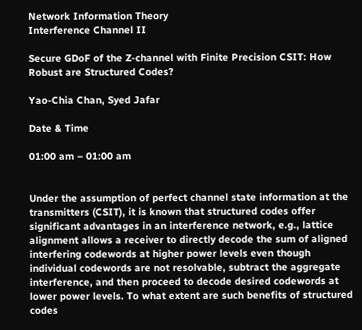Network Information Theory
Interference Channel II

Secure GDoF of the Z-channel with Finite Precision CSIT: How Robust are Structured Codes?

Yao-Chia Chan, Syed Jafar

Date & Time

01:00 am – 01:00 am


Under the assumption of perfect channel state information at the transmitters (CSIT), it is known that structured codes offer significant advantages in an interference network, e.g., lattice alignment allows a receiver to directly decode the sum of aligned interfering codewords at higher power levels even though individual codewords are not resolvable, subtract the aggregate interference, and then proceed to decode desired codewords at lower power levels. To what extent are such benefits of structured codes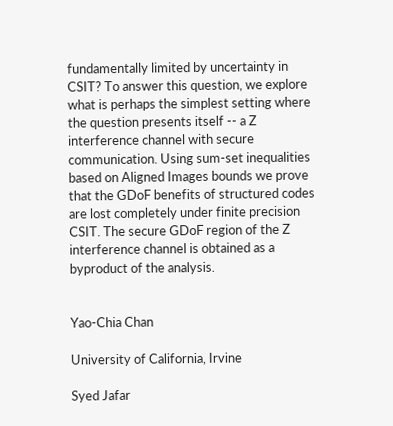fundamentally limited by uncertainty in CSIT? To answer this question, we explore what is perhaps the simplest setting where the question presents itself -- a Z interference channel with secure communication. Using sum-set inequalities based on Aligned Images bounds we prove that the GDoF benefits of structured codes are lost completely under finite precision CSIT. The secure GDoF region of the Z interference channel is obtained as a byproduct of the analysis.


Yao-Chia Chan

University of California, Irvine

Syed Jafar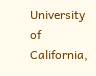University of California,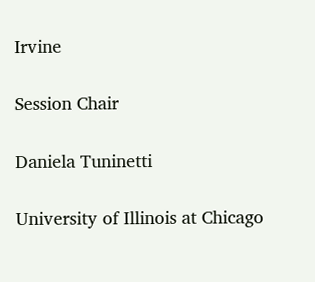Irvine

Session Chair

Daniela Tuninetti

University of Illinois at Chicago